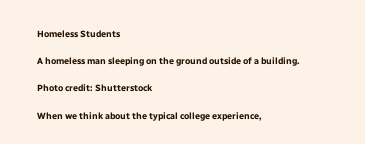Homeless Students

A homeless man sleeping on the ground outside of a building.

Photo credit: Shutterstock

When we think about the typical college experience,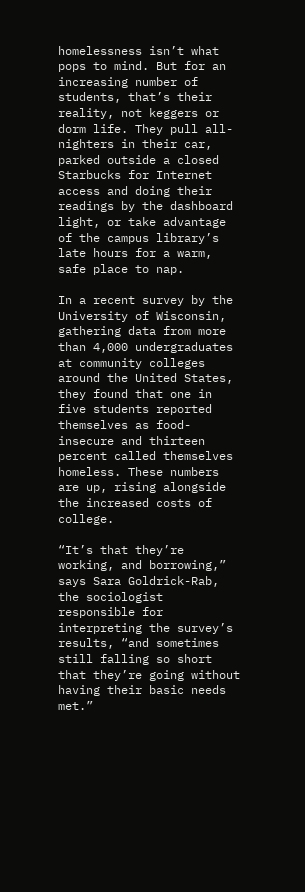homelessness isn’t what pops to mind. But for an increasing number of students, that’s their reality, not keggers or dorm life. They pull all-nighters in their car, parked outside a closed Starbucks for Internet access and doing their readings by the dashboard light, or take advantage of the campus library’s late hours for a warm, safe place to nap.

In a recent survey by the University of Wisconsin, gathering data from more than 4,000 undergraduates at community colleges around the United States, they found that one in five students reported themselves as food-insecure and thirteen percent called themselves homeless. These numbers are up, rising alongside the increased costs of college.

“It’s that they’re working, and borrowing,” says Sara Goldrick-Rab, the sociologist responsible for interpreting the survey’s results, “and sometimes still falling so short that they’re going without having their basic needs met.”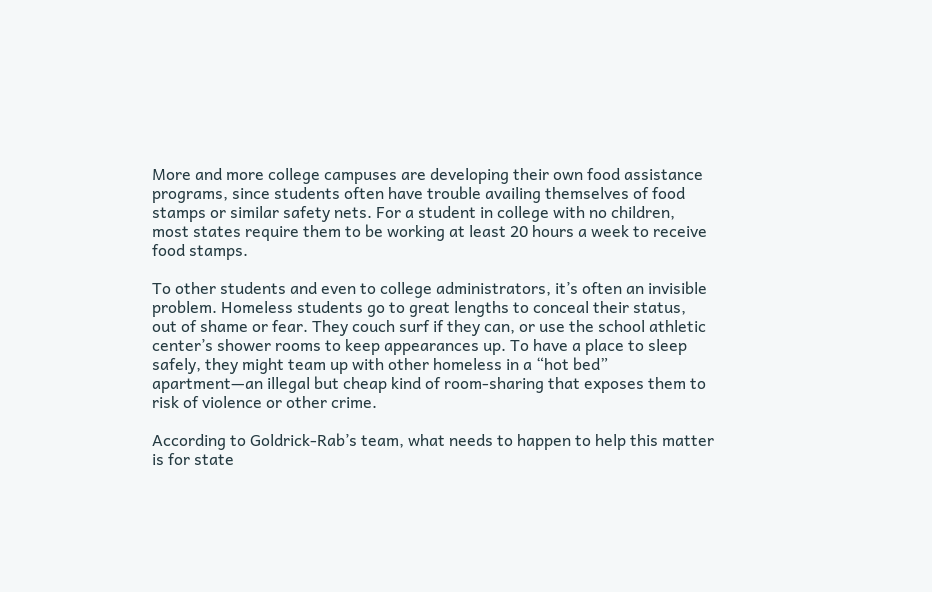More and more college campuses are developing their own food assistance programs, since students often have trouble availing themselves of food stamps or similar safety nets. For a student in college with no children, most states require them to be working at least 20 hours a week to receive food stamps.

To other students and even to college administrators, it’s often an invisible problem. Homeless students go to great lengths to conceal their status, out of shame or fear. They couch surf if they can, or use the school athletic center’s shower rooms to keep appearances up. To have a place to sleep safely, they might team up with other homeless in a “hot bed” apartment—an illegal but cheap kind of room-sharing that exposes them to risk of violence or other crime.

According to Goldrick-Rab’s team, what needs to happen to help this matter is for state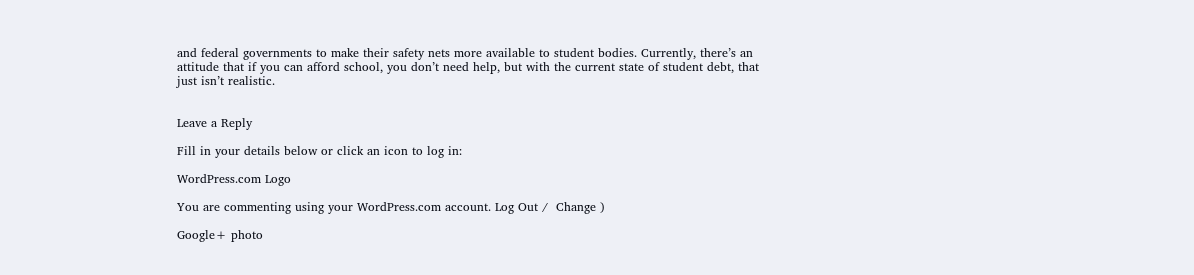and federal governments to make their safety nets more available to student bodies. Currently, there’s an attitude that if you can afford school, you don’t need help, but with the current state of student debt, that just isn’t realistic.


Leave a Reply

Fill in your details below or click an icon to log in:

WordPress.com Logo

You are commenting using your WordPress.com account. Log Out /  Change )

Google+ photo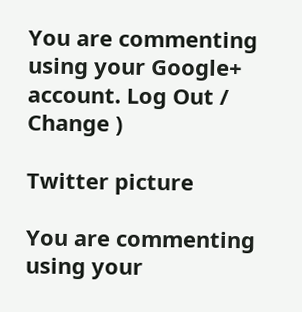You are commenting using your Google+ account. Log Out /  Change )

Twitter picture

You are commenting using your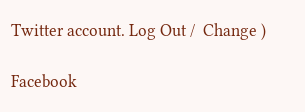Twitter account. Log Out /  Change )

Facebook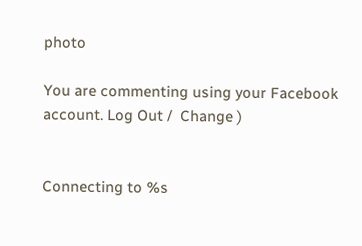photo

You are commenting using your Facebook account. Log Out /  Change )


Connecting to %s